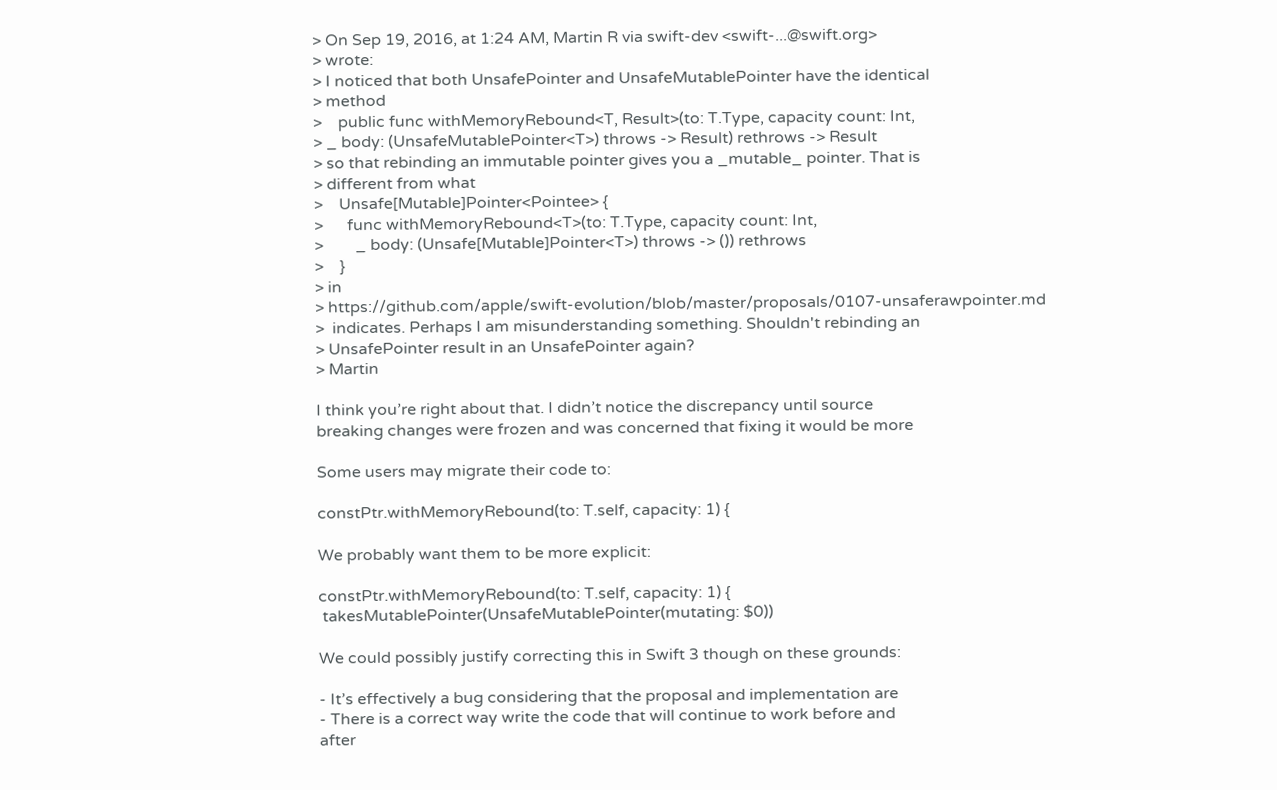> On Sep 19, 2016, at 1:24 AM, Martin R via swift-dev <swift-...@swift.org>
> wrote:
> I noticed that both UnsafePointer and UnsafeMutablePointer have the identical
> method
>    public func withMemoryRebound<T, Result>(to: T.Type, capacity count: Int,
> _ body: (UnsafeMutablePointer<T>) throws -> Result) rethrows -> Result
> so that rebinding an immutable pointer gives you a _mutable_ pointer. That is
> different from what
>    Unsafe[Mutable]Pointer<Pointee> {
>      func withMemoryRebound<T>(to: T.Type, capacity count: Int,
>        _ body: (Unsafe[Mutable]Pointer<T>) throws -> ()) rethrows
>    }
> in
> https://github.com/apple/swift-evolution/blob/master/proposals/0107-unsaferawpointer.md
>  indicates. Perhaps I am misunderstanding something. Shouldn't rebinding an
> UnsafePointer result in an UnsafePointer again?
> Martin

I think you’re right about that. I didn’t notice the discrepancy until source
breaking changes were frozen and was concerned that fixing it would be more

Some users may migrate their code to:

constPtr.withMemoryRebound(to: T.self, capacity: 1) {

We probably want them to be more explicit:

constPtr.withMemoryRebound(to: T.self, capacity: 1) {
 takesMutablePointer(UnsafeMutablePointer(mutating: $0))

We could possibly justify correcting this in Swift 3 though on these grounds:

- It’s effectively a bug considering that the proposal and implementation are
- There is a correct way write the code that will continue to work before and
after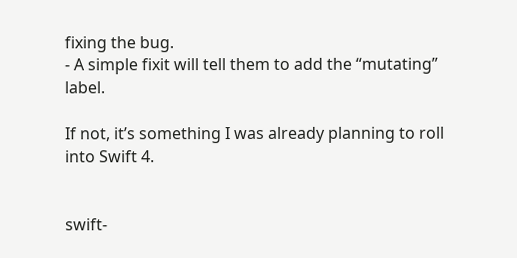fixing the bug.
- A simple fixit will tell them to add the “mutating” label.

If not, it’s something I was already planning to roll into Swift 4.


swift-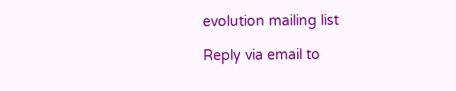evolution mailing list

Reply via email to